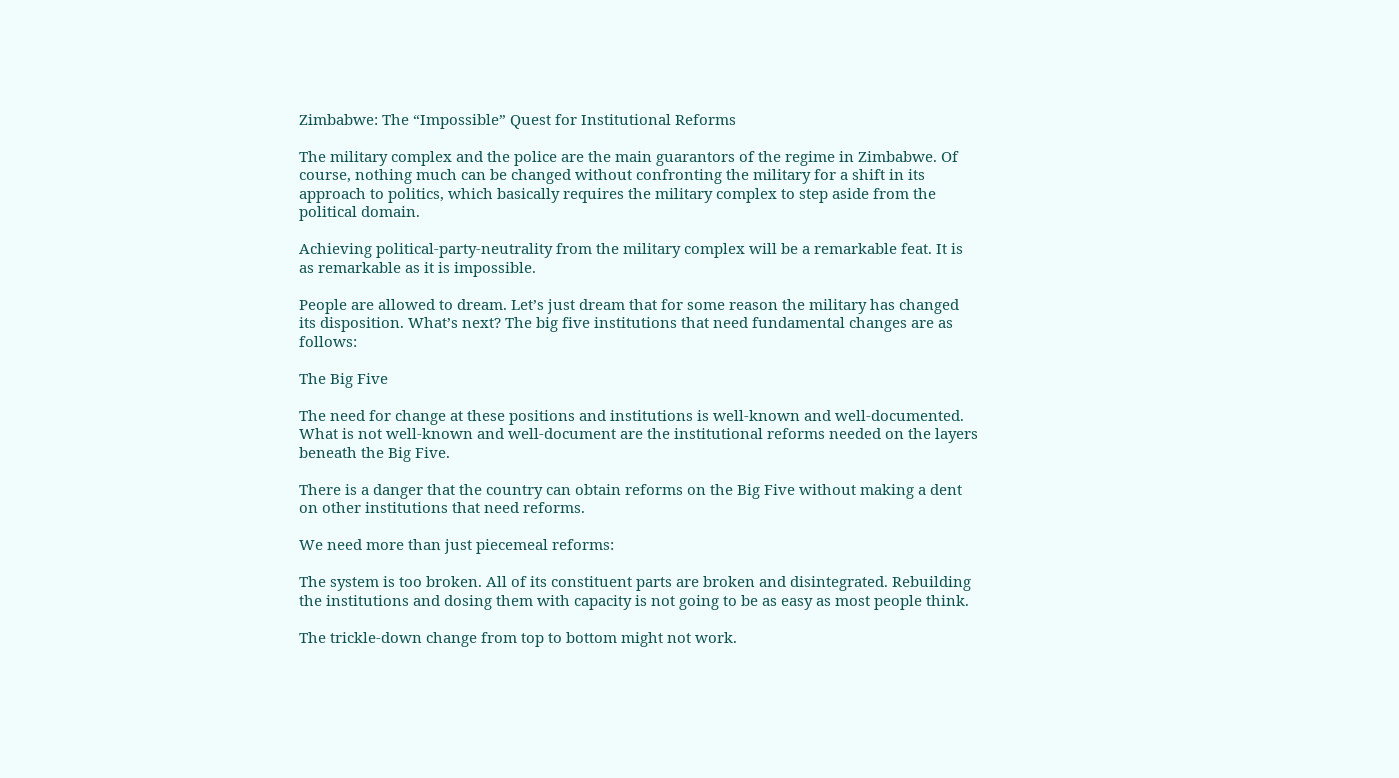Zimbabwe: The “Impossible” Quest for Institutional Reforms

The military complex and the police are the main guarantors of the regime in Zimbabwe. Of course, nothing much can be changed without confronting the military for a shift in its approach to politics, which basically requires the military complex to step aside from the political domain.

Achieving political-party-neutrality from the military complex will be a remarkable feat. It is as remarkable as it is impossible.

People are allowed to dream. Let’s just dream that for some reason the military has changed its disposition. What’s next? The big five institutions that need fundamental changes are as follows:

The Big Five

The need for change at these positions and institutions is well-known and well-documented. What is not well-known and well-document are the institutional reforms needed on the layers beneath the Big Five.

There is a danger that the country can obtain reforms on the Big Five without making a dent on other institutions that need reforms.

We need more than just piecemeal reforms:

The system is too broken. All of its constituent parts are broken and disintegrated. Rebuilding the institutions and dosing them with capacity is not going to be as easy as most people think.

The trickle-down change from top to bottom might not work.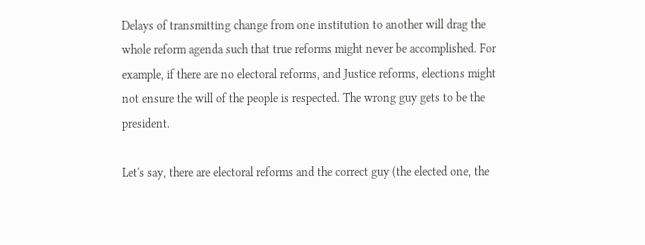Delays of transmitting change from one institution to another will drag the whole reform agenda such that true reforms might never be accomplished. For example, if there are no electoral reforms, and Justice reforms, elections might not ensure the will of the people is respected. The wrong guy gets to be the president.

Let's say, there are electoral reforms and the correct guy (the elected one, the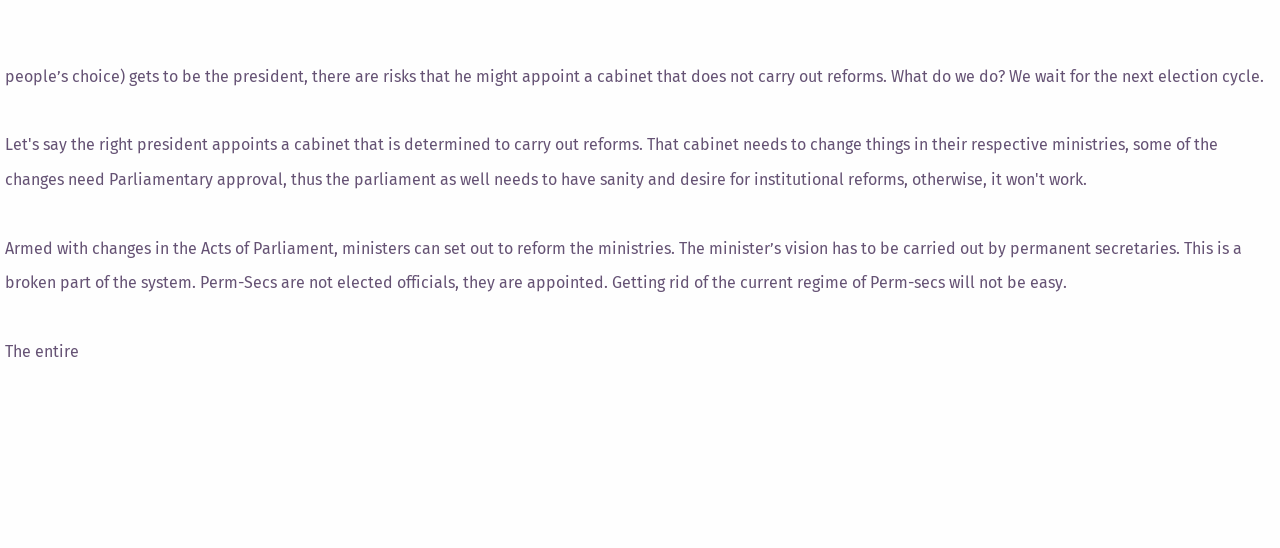people’s choice) gets to be the president, there are risks that he might appoint a cabinet that does not carry out reforms. What do we do? We wait for the next election cycle.

Let's say the right president appoints a cabinet that is determined to carry out reforms. That cabinet needs to change things in their respective ministries, some of the changes need Parliamentary approval, thus the parliament as well needs to have sanity and desire for institutional reforms, otherwise, it won't work.

Armed with changes in the Acts of Parliament, ministers can set out to reform the ministries. The minister’s vision has to be carried out by permanent secretaries. This is a broken part of the system. Perm-Secs are not elected officials, they are appointed. Getting rid of the current regime of Perm-secs will not be easy.

The entire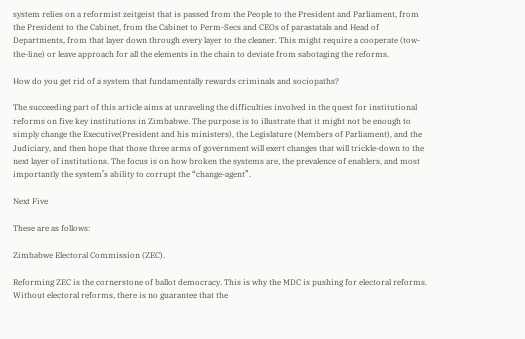system relies on a reformist zeitgeist that is passed from the People to the President and Parliament, from the President to the Cabinet, from the Cabinet to Perm-Secs and CEOs of parastatals and Head of Departments, from that layer down through every layer to the cleaner. This might require a cooperate (tow-the-line) or leave approach for all the elements in the chain to deviate from sabotaging the reforms.

How do you get rid of a system that fundamentally rewards criminals and sociopaths?

The succeeding part of this article aims at unraveling the difficulties involved in the quest for institutional reforms on five key institutions in Zimbabwe. The purpose is to illustrate that it might not be enough to simply change the Executive(President and his ministers), the Legislature (Members of Parliament), and the Judiciary, and then hope that those three arms of government will exert changes that will trickle-down to the next layer of institutions. The focus is on how broken the systems are, the prevalence of enablers, and most importantly the system’s ability to corrupt the “change-agent”.

Next Five

These are as follows:

Zimbabwe Electoral Commission (ZEC).

Reforming ZEC is the cornerstone of ballot democracy. This is why the MDC is pushing for electoral reforms. Without electoral reforms, there is no guarantee that the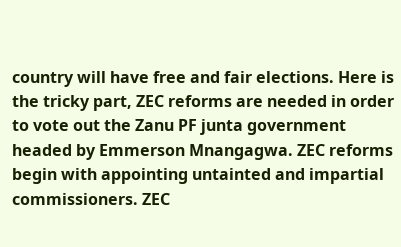country will have free and fair elections. Here is the tricky part, ZEC reforms are needed in order to vote out the Zanu PF junta government headed by Emmerson Mnangagwa. ZEC reforms begin with appointing untainted and impartial commissioners. ZEC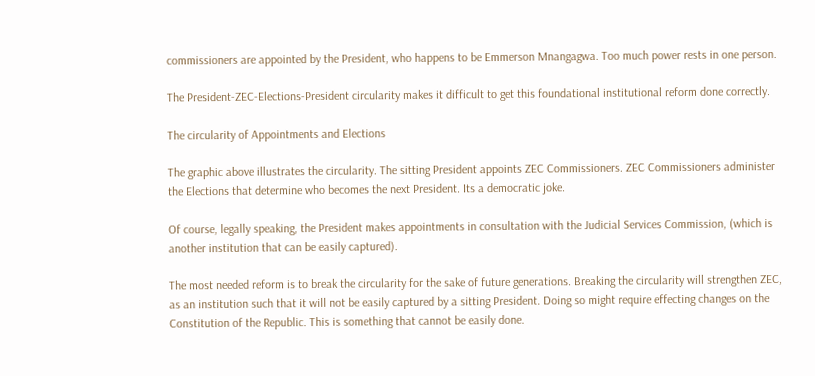commissioners are appointed by the President, who happens to be Emmerson Mnangagwa. Too much power rests in one person.

The President-ZEC-Elections-President circularity makes it difficult to get this foundational institutional reform done correctly.

The circularity of Appointments and Elections

The graphic above illustrates the circularity. The sitting President appoints ZEC Commissioners. ZEC Commissioners administer the Elections that determine who becomes the next President. Its a democratic joke.

Of course, legally speaking, the President makes appointments in consultation with the Judicial Services Commission, (which is another institution that can be easily captured).

The most needed reform is to break the circularity for the sake of future generations. Breaking the circularity will strengthen ZEC, as an institution such that it will not be easily captured by a sitting President. Doing so might require effecting changes on the Constitution of the Republic. This is something that cannot be easily done.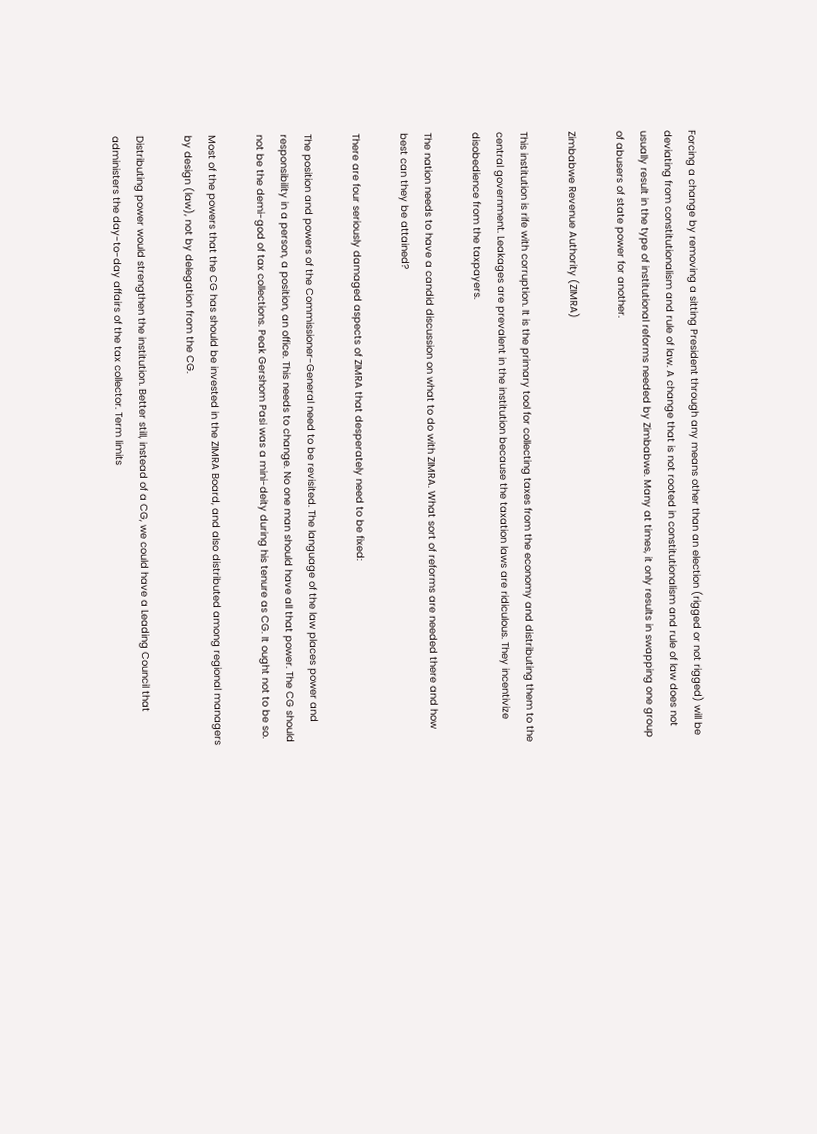Forcing a change by removing a sitting President through any means other than an election (rigged or not rigged) will be deviating from constitutionalism and rule of law. A change that is not rooted in constitutionalism and rule of law does not usually result in the type of institutional reforms needed by Zimbabwe. Many at times, it only results in swapping one group of abusers of state power for another.

Zimbabwe Revenue Authority (ZIMRA)

This institution is rife with corruption. It is the primary tool for collecting taxes from the economy and distributing them to the central government. Leakages are prevalent in the institution because the taxation laws are ridiculous. They incentivize disobedience from the taxpayers.

The nation needs to have a candid discussion on what to do with ZIMRA. What sort of reforms are needed there and how best can they be attained?

There are four seriously damaged aspects of ZIMRA that desperately need to be fixed:

The position and powers of the Commissioner-General need to be revisited. The language of the law places power and responsibility in a person, a position, an office. This needs to change. No one man should have all that power. The CG should not be the demi-god of tax collections. Peak Gershom Pasi was a mini-deity during his tenure as CG. It ought not to be so.

Most of the powers that the CG has should be invested in the ZIMRA Board, and also distributed among regional managers by design (law), not by delegation from the CG.

Distributing power would strengthen the institution. Better still, instead of a CG, we could have a Leading Council that administers the day-to-day affairs of the tax collector. Term limits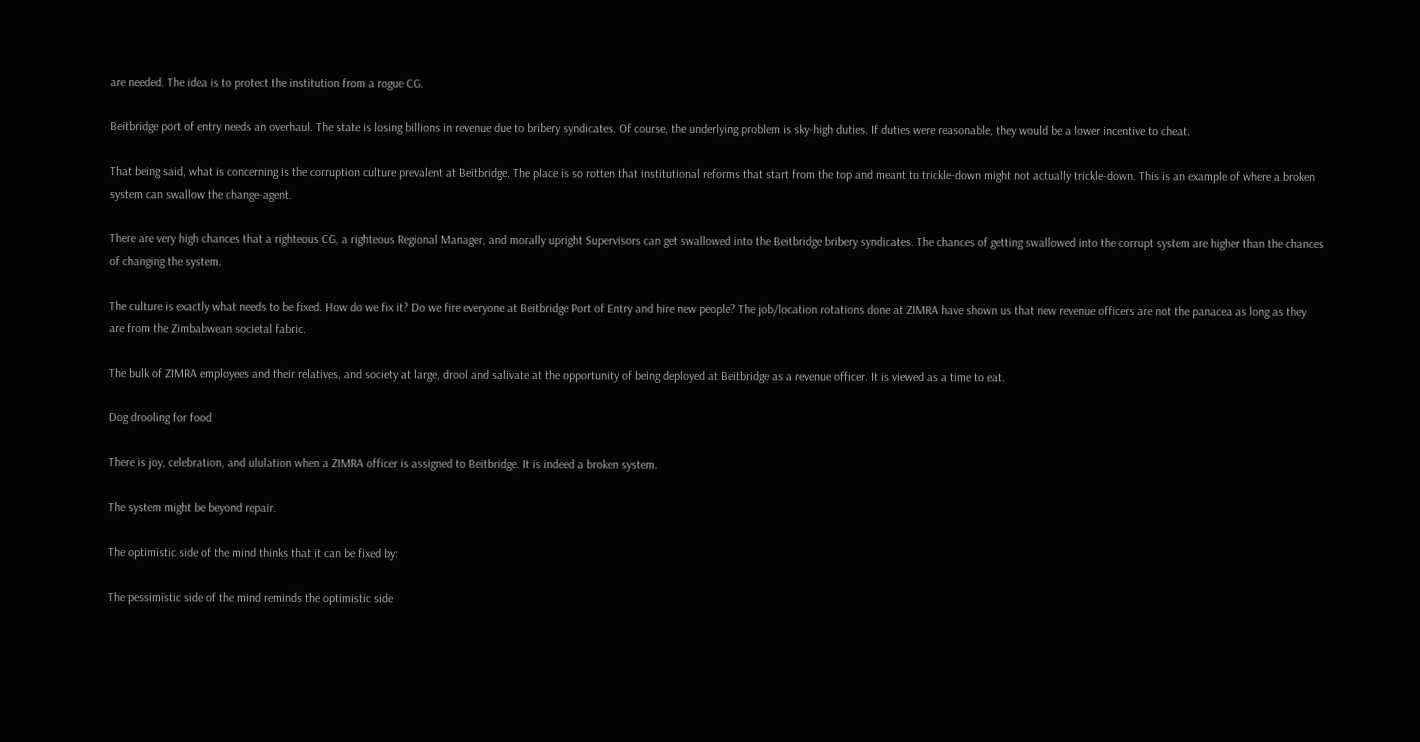are needed. The idea is to protect the institution from a rogue CG.

Beitbridge port of entry needs an overhaul. The state is losing billions in revenue due to bribery syndicates. Of course, the underlying problem is sky-high duties. If duties were reasonable, they would be a lower incentive to cheat.

That being said, what is concerning is the corruption culture prevalent at Beitbridge. The place is so rotten that institutional reforms that start from the top and meant to trickle-down might not actually trickle-down. This is an example of where a broken system can swallow the change-agent.

There are very high chances that a righteous CG, a righteous Regional Manager, and morally upright Supervisors can get swallowed into the Beitbridge bribery syndicates. The chances of getting swallowed into the corrupt system are higher than the chances of changing the system.

The culture is exactly what needs to be fixed. How do we fix it? Do we fire everyone at Beitbridge Port of Entry and hire new people? The job/location rotations done at ZIMRA have shown us that new revenue officers are not the panacea as long as they are from the Zimbabwean societal fabric.

The bulk of ZIMRA employees and their relatives, and society at large, drool and salivate at the opportunity of being deployed at Beitbridge as a revenue officer. It is viewed as a time to eat.

Dog drooling for food

There is joy, celebration, and ululation when a ZIMRA officer is assigned to Beitbridge. It is indeed a broken system.

The system might be beyond repair.

The optimistic side of the mind thinks that it can be fixed by:

The pessimistic side of the mind reminds the optimistic side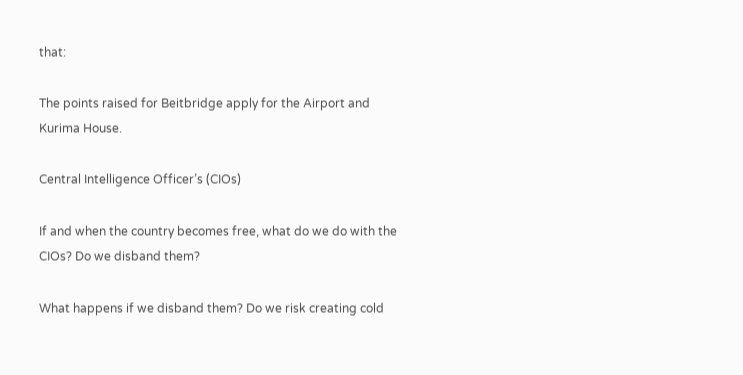that:

The points raised for Beitbridge apply for the Airport and Kurima House.

Central Intelligence Officer’s (CIOs)

If and when the country becomes free, what do we do with the CIOs? Do we disband them?

What happens if we disband them? Do we risk creating cold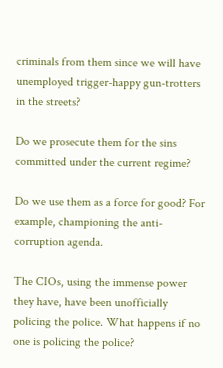criminals from them since we will have unemployed trigger-happy gun-trotters in the streets?

Do we prosecute them for the sins committed under the current regime?

Do we use them as a force for good? For example, championing the anti-corruption agenda.

The CIOs, using the immense power they have, have been unofficially policing the police. What happens if no one is policing the police?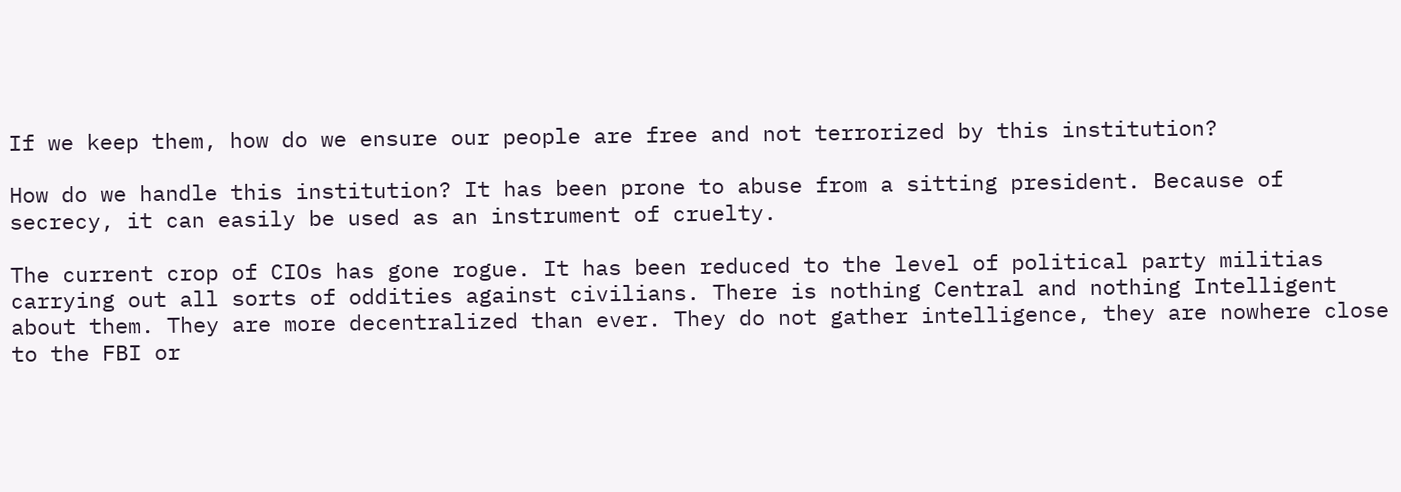If we keep them, how do we ensure our people are free and not terrorized by this institution?

How do we handle this institution? It has been prone to abuse from a sitting president. Because of secrecy, it can easily be used as an instrument of cruelty.

The current crop of CIOs has gone rogue. It has been reduced to the level of political party militias carrying out all sorts of oddities against civilians. There is nothing Central and nothing Intelligent about them. They are more decentralized than ever. They do not gather intelligence, they are nowhere close to the FBI or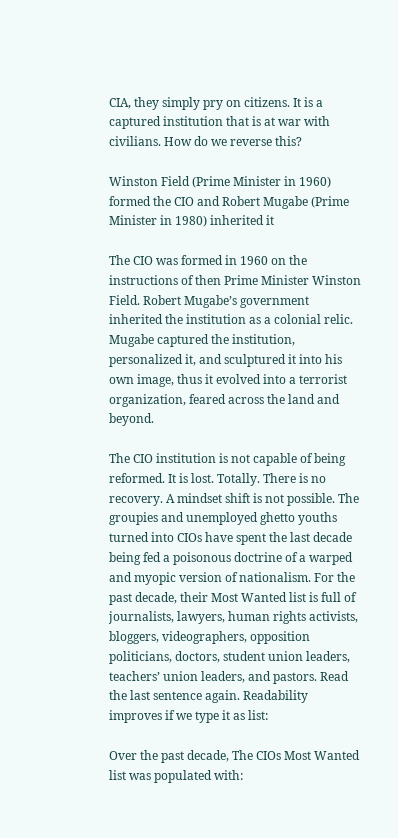CIA, they simply pry on citizens. It is a captured institution that is at war with civilians. How do we reverse this?

Winston Field (Prime Minister in 1960) formed the CIO and Robert Mugabe (Prime Minister in 1980) inherited it

The CIO was formed in 1960 on the instructions of then Prime Minister Winston Field. Robert Mugabe’s government inherited the institution as a colonial relic. Mugabe captured the institution, personalized it, and sculptured it into his own image, thus it evolved into a terrorist organization, feared across the land and beyond.

The CIO institution is not capable of being reformed. It is lost. Totally. There is no recovery. A mindset shift is not possible. The groupies and unemployed ghetto youths turned into CIOs have spent the last decade being fed a poisonous doctrine of a warped and myopic version of nationalism. For the past decade, their Most Wanted list is full of journalists, lawyers, human rights activists, bloggers, videographers, opposition politicians, doctors, student union leaders, teachers’ union leaders, and pastors. Read the last sentence again. Readability improves if we type it as list:

Over the past decade, The CIOs Most Wanted list was populated with: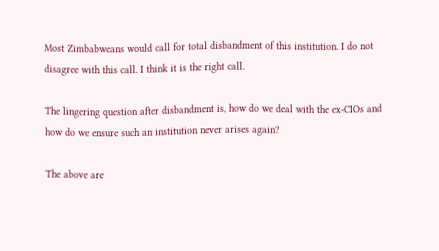Most Zimbabweans would call for total disbandment of this institution. I do not disagree with this call. I think it is the right call.

The lingering question after disbandment is, how do we deal with the ex-CIOs and how do we ensure such an institution never arises again?

The above are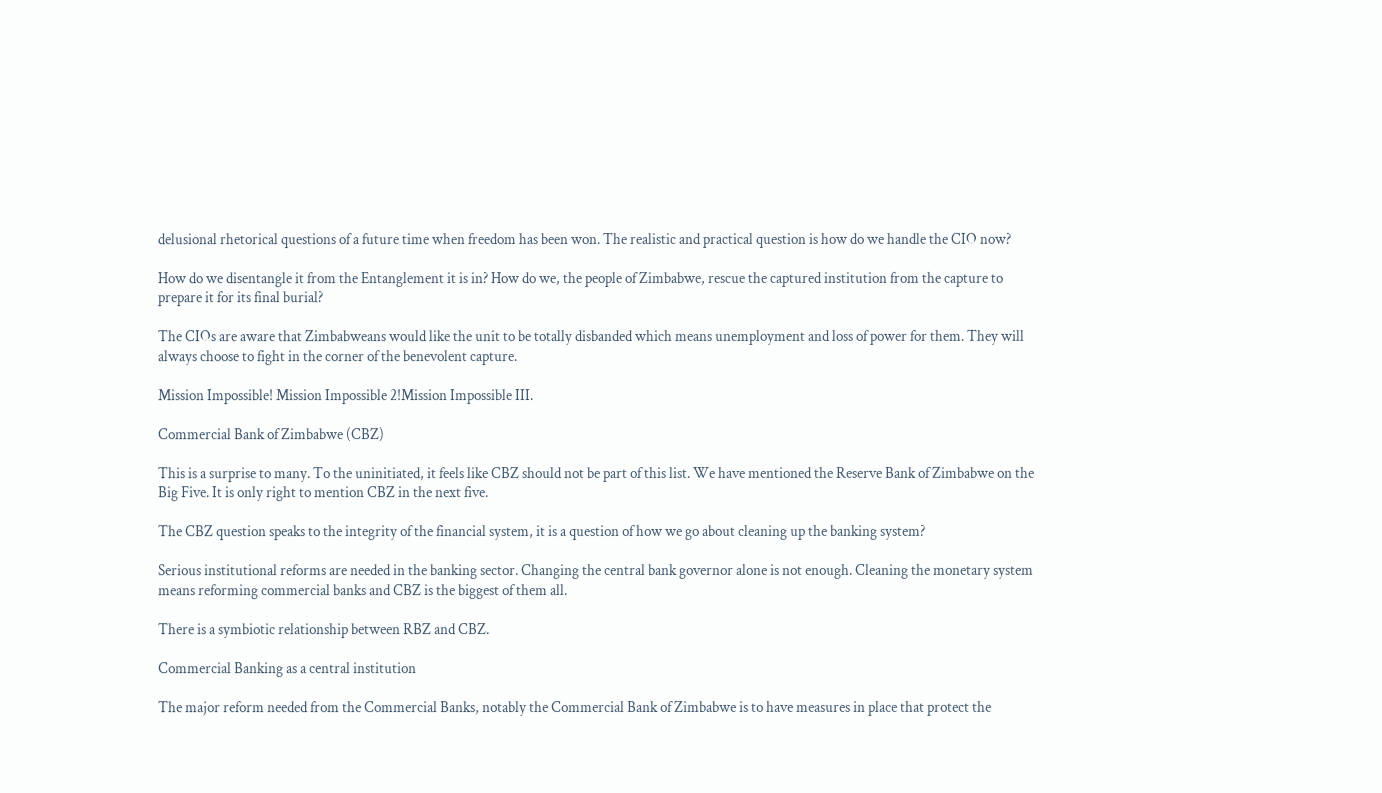delusional rhetorical questions of a future time when freedom has been won. The realistic and practical question is how do we handle the CIO now?

How do we disentangle it from the Entanglement it is in? How do we, the people of Zimbabwe, rescue the captured institution from the capture to prepare it for its final burial?

The CIOs are aware that Zimbabweans would like the unit to be totally disbanded which means unemployment and loss of power for them. They will always choose to fight in the corner of the benevolent capture.

Mission Impossible! Mission Impossible 2!Mission Impossible III.

Commercial Bank of Zimbabwe (CBZ)

This is a surprise to many. To the uninitiated, it feels like CBZ should not be part of this list. We have mentioned the Reserve Bank of Zimbabwe on the Big Five. It is only right to mention CBZ in the next five.

The CBZ question speaks to the integrity of the financial system, it is a question of how we go about cleaning up the banking system?

Serious institutional reforms are needed in the banking sector. Changing the central bank governor alone is not enough. Cleaning the monetary system means reforming commercial banks and CBZ is the biggest of them all.

There is a symbiotic relationship between RBZ and CBZ.

Commercial Banking as a central institution

The major reform needed from the Commercial Banks, notably the Commercial Bank of Zimbabwe is to have measures in place that protect the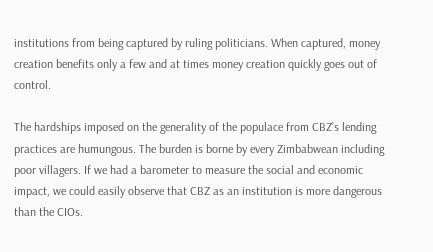institutions from being captured by ruling politicians. When captured, money creation benefits only a few and at times money creation quickly goes out of control.

The hardships imposed on the generality of the populace from CBZ’s lending practices are humungous. The burden is borne by every Zimbabwean including poor villagers. If we had a barometer to measure the social and economic impact, we could easily observe that CBZ as an institution is more dangerous than the CIOs.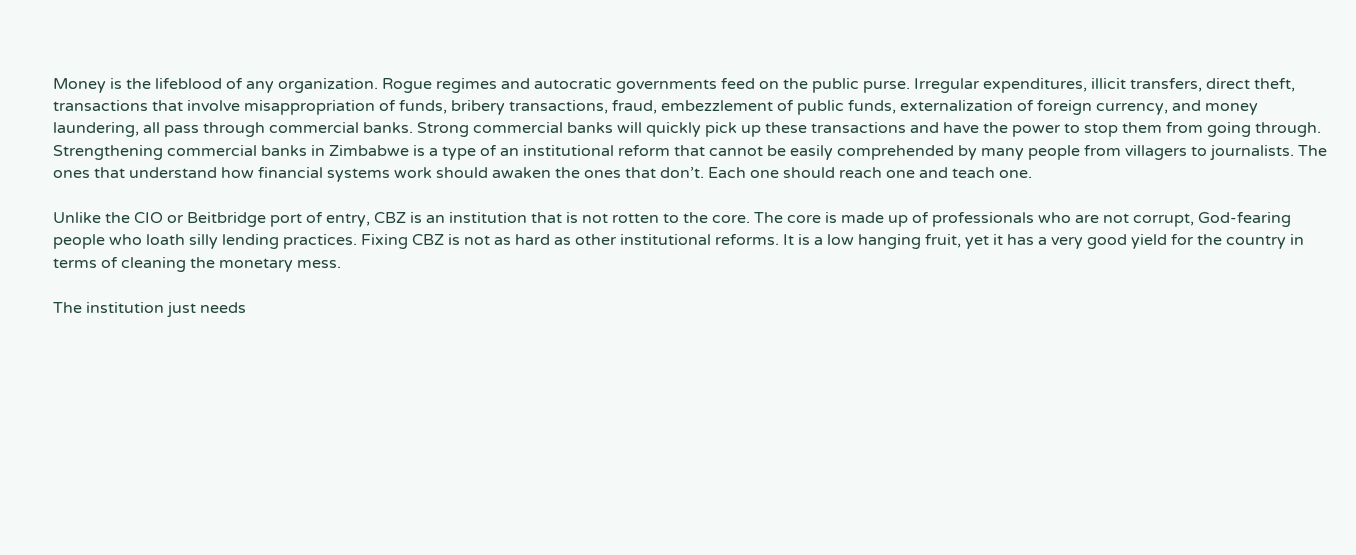Money is the lifeblood of any organization. Rogue regimes and autocratic governments feed on the public purse. Irregular expenditures, illicit transfers, direct theft, transactions that involve misappropriation of funds, bribery transactions, fraud, embezzlement of public funds, externalization of foreign currency, and money laundering, all pass through commercial banks. Strong commercial banks will quickly pick up these transactions and have the power to stop them from going through. Strengthening commercial banks in Zimbabwe is a type of an institutional reform that cannot be easily comprehended by many people from villagers to journalists. The ones that understand how financial systems work should awaken the ones that don’t. Each one should reach one and teach one.

Unlike the CIO or Beitbridge port of entry, CBZ is an institution that is not rotten to the core. The core is made up of professionals who are not corrupt, God-fearing people who loath silly lending practices. Fixing CBZ is not as hard as other institutional reforms. It is a low hanging fruit, yet it has a very good yield for the country in terms of cleaning the monetary mess.

The institution just needs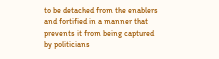to be detached from the enablers and fortified in a manner that prevents it from being captured by politicians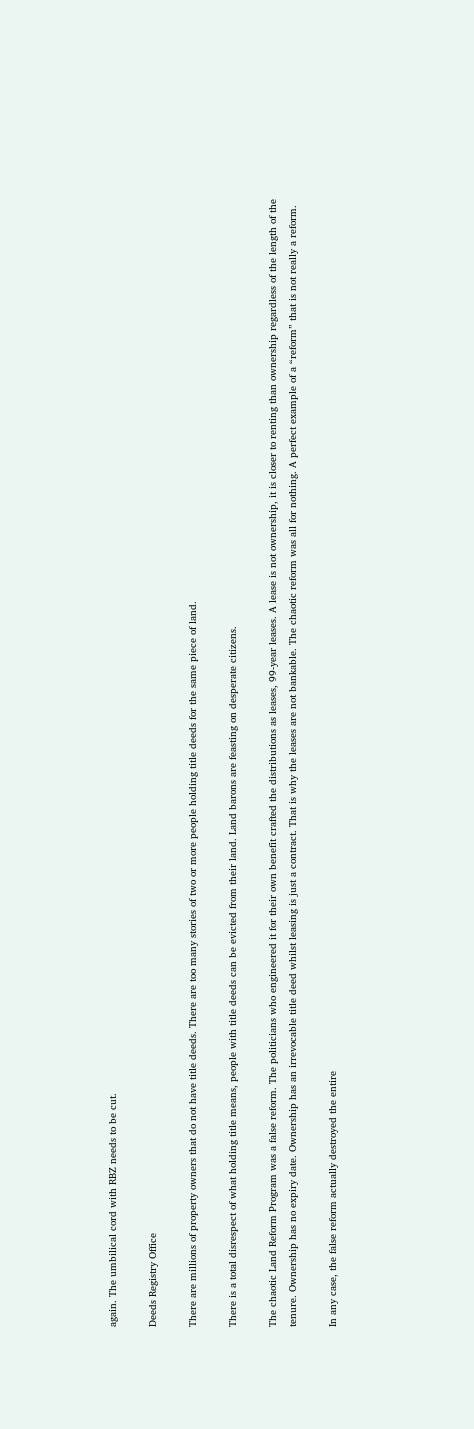again. The umbilical cord with RBZ needs to be cut.

Deeds Registry Office

There are millions of property owners that do not have title deeds. There are too many stories of two or more people holding title deeds for the same piece of land.

There is a total disrespect of what holding title means, people with title deeds can be evicted from their land. Land barons are feasting on desperate citizens.

The chaotic Land Reform Program was a false reform. The politicians who engineered it for their own benefit crafted the distributions as leases, 99-year leases. A lease is not ownership, it is closer to renting than ownership regardless of the length of the tenure. Ownership has no expiry date. Ownership has an irrevocable title deed whilst leasing is just a contract. That is why the leases are not bankable. The chaotic reform was all for nothing. A perfect example of a “reform” that is not really a reform.

In any case, the false reform actually destroyed the entire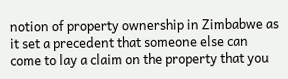notion of property ownership in Zimbabwe as it set a precedent that someone else can come to lay a claim on the property that you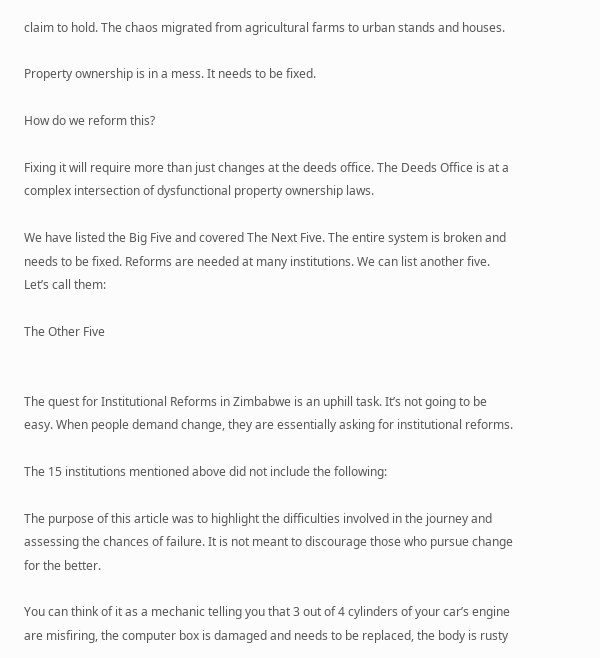claim to hold. The chaos migrated from agricultural farms to urban stands and houses.

Property ownership is in a mess. It needs to be fixed.

How do we reform this?

Fixing it will require more than just changes at the deeds office. The Deeds Office is at a complex intersection of dysfunctional property ownership laws.

We have listed the Big Five and covered The Next Five. The entire system is broken and needs to be fixed. Reforms are needed at many institutions. We can list another five. Let’s call them:

The Other Five


The quest for Institutional Reforms in Zimbabwe is an uphill task. It’s not going to be easy. When people demand change, they are essentially asking for institutional reforms.

The 15 institutions mentioned above did not include the following:

The purpose of this article was to highlight the difficulties involved in the journey and assessing the chances of failure. It is not meant to discourage those who pursue change for the better.

You can think of it as a mechanic telling you that 3 out of 4 cylinders of your car’s engine are misfiring, the computer box is damaged and needs to be replaced, the body is rusty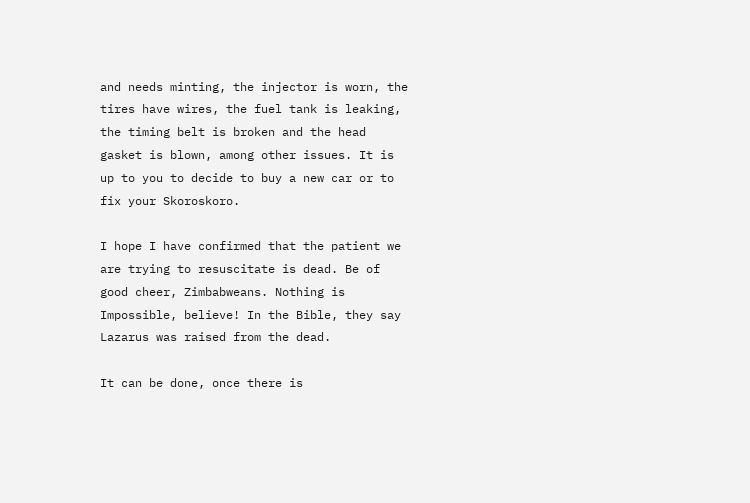and needs minting, the injector is worn, the tires have wires, the fuel tank is leaking, the timing belt is broken and the head gasket is blown, among other issues. It is up to you to decide to buy a new car or to fix your Skoroskoro.

I hope I have confirmed that the patient we are trying to resuscitate is dead. Be of good cheer, Zimbabweans. Nothing is Impossible, believe! In the Bible, they say Lazarus was raised from the dead.

It can be done, once there is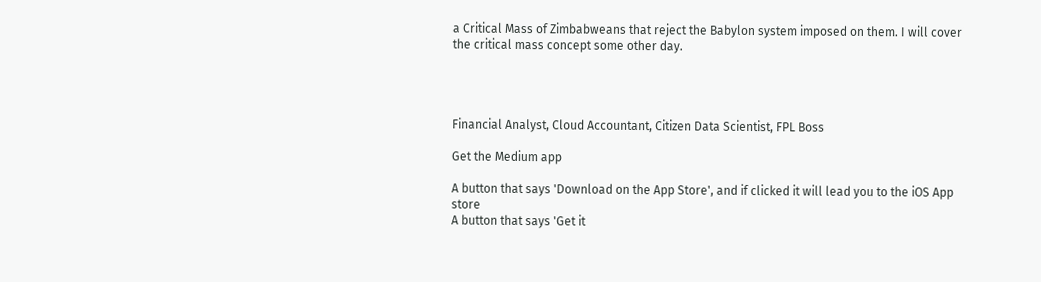a Critical Mass of Zimbabweans that reject the Babylon system imposed on them. I will cover the critical mass concept some other day.




Financial Analyst, Cloud Accountant, Citizen Data Scientist, FPL Boss

Get the Medium app

A button that says 'Download on the App Store', and if clicked it will lead you to the iOS App store
A button that says 'Get it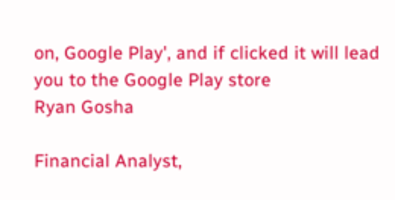on, Google Play', and if clicked it will lead you to the Google Play store
Ryan Gosha

Financial Analyst,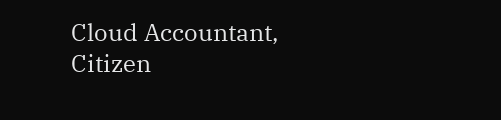Cloud Accountant, Citizen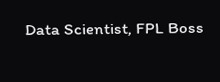Data Scientist, FPL Boss